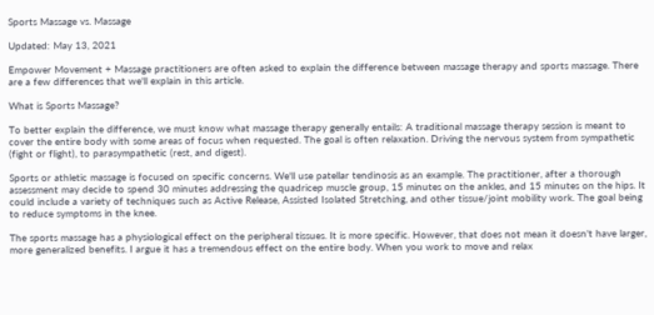Sports Massage vs. Massage

Updated: May 13, 2021

Empower Movement + Massage practitioners are often asked to explain the difference between massage therapy and sports massage. There are a few differences that we'll explain in this article.

What is Sports Massage?

To better explain the difference, we must know what massage therapy generally entails: A traditional massage therapy session is meant to cover the entire body with some areas of focus when requested. The goal is often relaxation. Driving the nervous system from sympathetic (fight or flight), to parasympathetic (rest, and digest).

Sports or athletic massage is focused on specific concerns. We'll use patellar tendinosis as an example. The practitioner, after a thorough assessment may decide to spend 30 minutes addressing the quadricep muscle group, 15 minutes on the ankles, and 15 minutes on the hips. It could include a variety of techniques such as Active Release, Assisted Isolated Stretching, and other tissue/joint mobility work. The goal being to reduce symptoms in the knee.

The sports massage has a physiological effect on the peripheral tissues. It is more specific. However, that does not mean it doesn't have larger, more generalized benefits. I argue it has a tremendous effect on the entire body. When you work to move and relax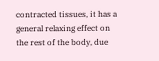contracted tissues, it has a general relaxing effect on the rest of the body, due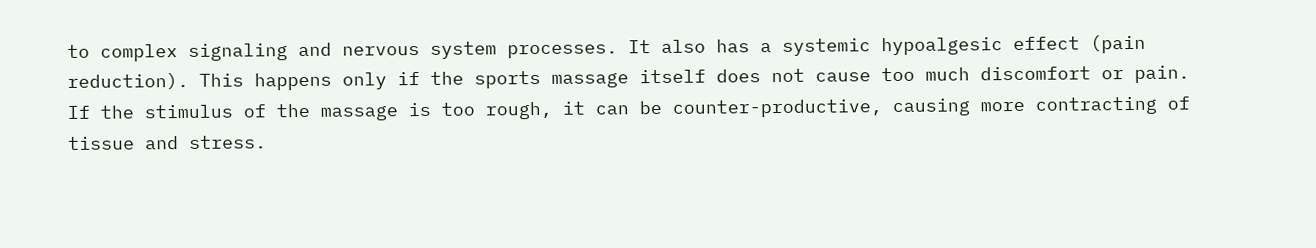to complex signaling and nervous system processes. It also has a systemic hypoalgesic effect (pain reduction). This happens only if the sports massage itself does not cause too much discomfort or pain. If the stimulus of the massage is too rough, it can be counter-productive, causing more contracting of tissue and stress.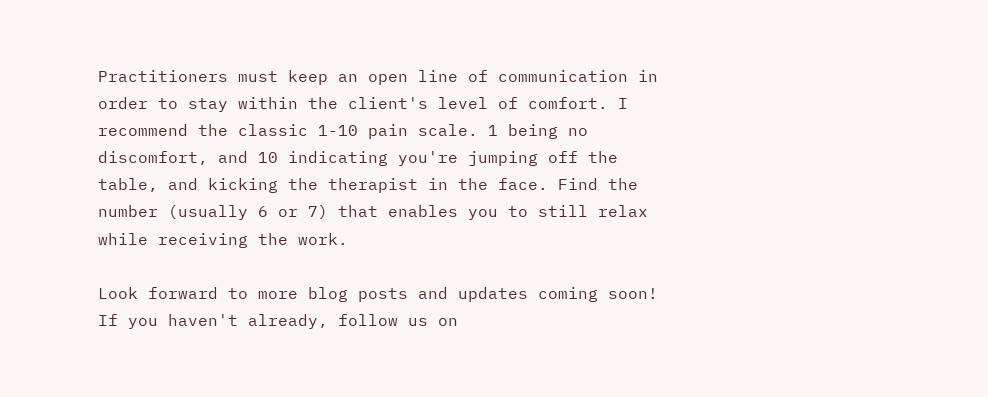Practitioners must keep an open line of communication in order to stay within the client's level of comfort. I recommend the classic 1-10 pain scale. 1 being no discomfort, and 10 indicating you're jumping off the table, and kicking the therapist in the face. Find the number (usually 6 or 7) that enables you to still relax while receiving the work.

Look forward to more blog posts and updates coming soon! If you haven't already, follow us on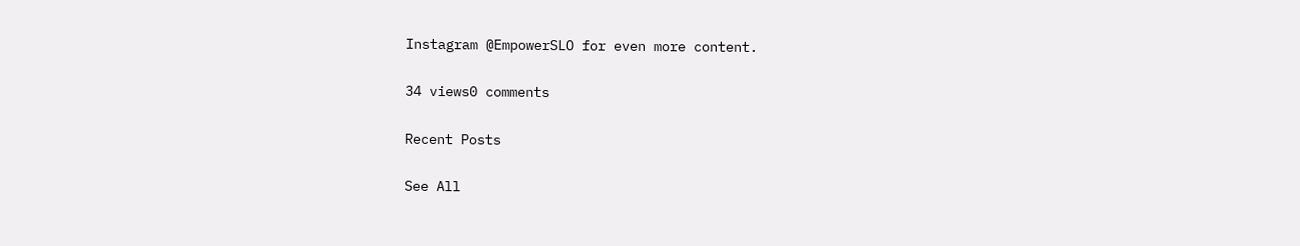Instagram @EmpowerSLO for even more content.

34 views0 comments

Recent Posts

See All